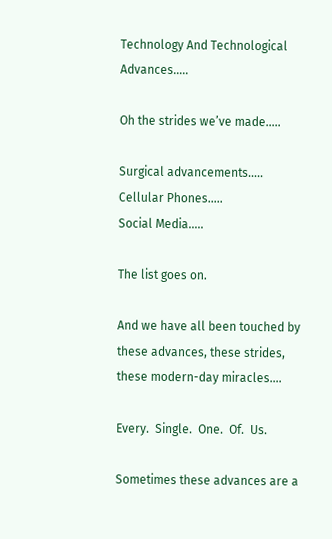Technology And Technological Advances…..

Oh the strides we’ve made…..

Surgical advancements…..
Cellular Phones…..
Social Media…..

The list goes on.

And we have all been touched by these advances, these strides, these modern-day miracles….

Every.  Single.  One.  Of.  Us.

Sometimes these advances are a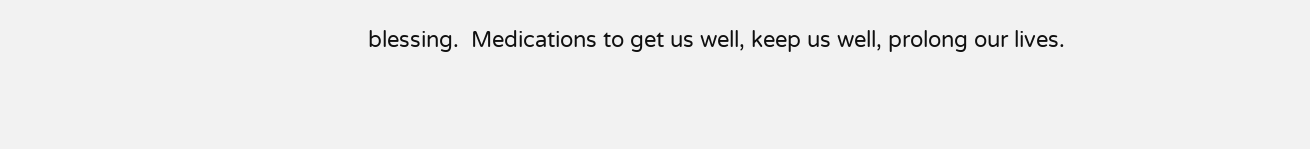blessing.  Medications to get us well, keep us well, prolong our lives.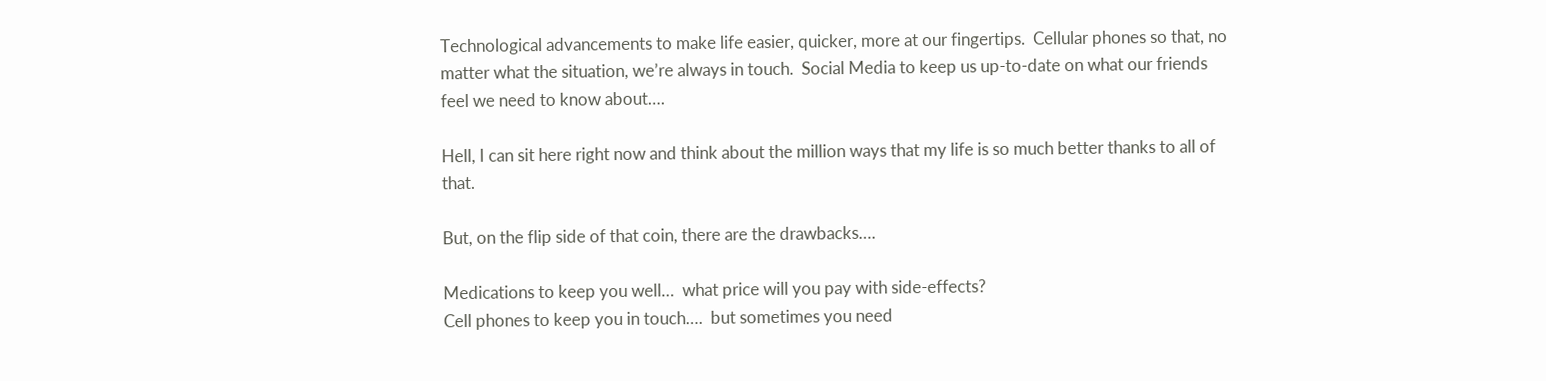Technological advancements to make life easier, quicker, more at our fingertips.  Cellular phones so that, no matter what the situation, we’re always in touch.  Social Media to keep us up-to-date on what our friends feel we need to know about….

Hell, I can sit here right now and think about the million ways that my life is so much better thanks to all of that.

But, on the flip side of that coin, there are the drawbacks….

Medications to keep you well…  what price will you pay with side-effects?
Cell phones to keep you in touch….  but sometimes you need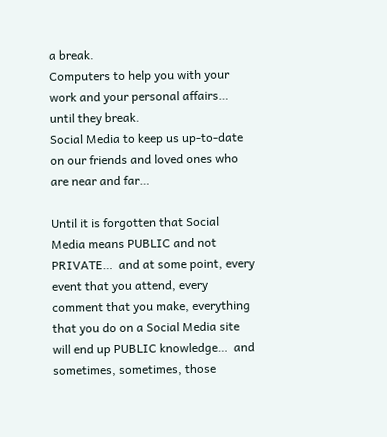a break.
Computers to help you with your work and your personal affairs…  until they break.
Social Media to keep us up-to-date on our friends and loved ones who are near and far…

Until it is forgotten that Social Media means PUBLIC and not PRIVATE…  and at some point, every event that you attend, every comment that you make, everything that you do on a Social Media site will end up PUBLIC knowledge…  and sometimes, sometimes, those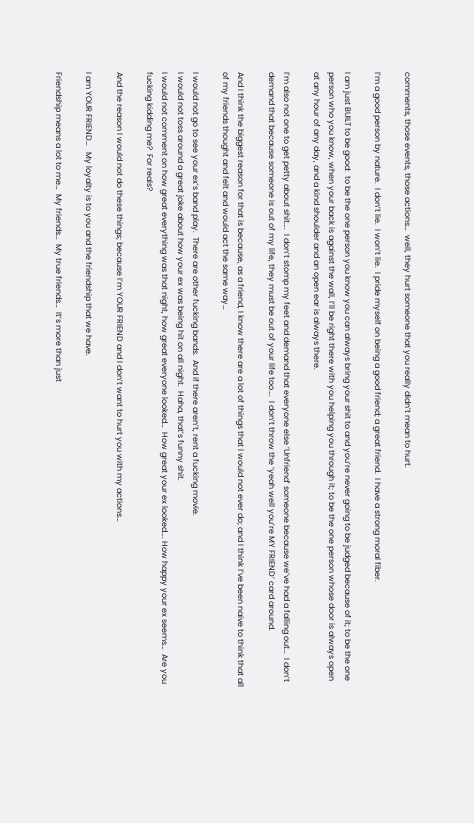comments, those events, those actions…  well, they hurt someone that you really didn’t mean to hurt.

I’m a good person by nature.  I don’t lie.  I won’t lie.  I pride myself on being a good friend; a great friend.  I have a strong moral fiber.

I am just BUILT to be good:  to be the one person you know you can always bring your shit to and you’re never going to be judged because of it; to be the one person who you know, when your back is against the wall, I’ll be right there with you helping you through it; to be the one person whose door is always open at any hour of any day, and a kind shoulder and an open ear is always there.

I’m also not one to get petty about shit….  I don’t stomp my feet and demand that everyone else ‘Unfriend’ someone because we’ve had a falling out…  I don’t demand that because someone is out of my life, they must be out of your life too….  I don’t throw the ‘yeah well you’re MY FRIEND’ card around.

And I think the biggest reason for that is because, as a friend, I know there are a lot of things that I would not ever do; and I think I’ve been naive to think that all of my friends thought and felt and would act the same way…

I would not go to see your ex’s band play.  There are other fucking bands.  And if there aren’t, rent a fucking movie.
I would not toss around a great joke about how your ex was being hit on all night.  Haha, that’s funny shit.
I would not comment on how great everything was that night, how great everyone looked…  How great your ex looked…. How happy your ex seems…  Are you fucking kidding me?  For reals?

And the reason I would not do these things; because I’m YOUR FRIEND and I don’t want to hurt you with my actions…

I am YOUR FRIEND…   My loyalty is to you and the friendship that we have.

Friendship means a lot to me…  My friends…  My true friends…  It’s more than just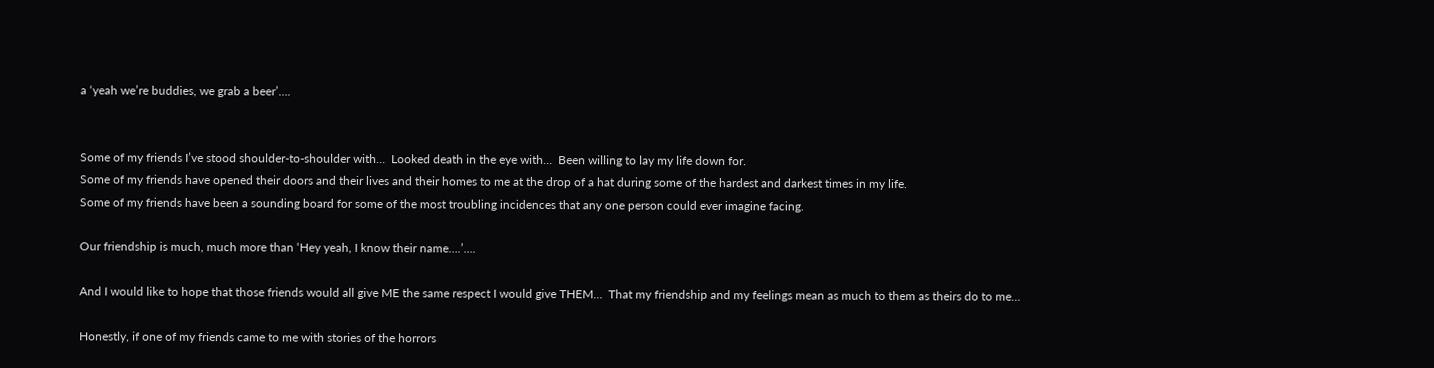a ‘yeah we’re buddies, we grab a beer’….


Some of my friends I’ve stood shoulder-to-shoulder with…  Looked death in the eye with…  Been willing to lay my life down for.
Some of my friends have opened their doors and their lives and their homes to me at the drop of a hat during some of the hardest and darkest times in my life.
Some of my friends have been a sounding board for some of the most troubling incidences that any one person could ever imagine facing.

Our friendship is much, much more than ‘Hey yeah, I know their name….’….

And I would like to hope that those friends would all give ME the same respect I would give THEM…  That my friendship and my feelings mean as much to them as theirs do to me…

Honestly, if one of my friends came to me with stories of the horrors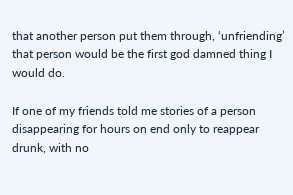that another person put them through, ‘unfriending’ that person would be the first god damned thing I would do.

If one of my friends told me stories of a person disappearing for hours on end only to reappear drunk, with no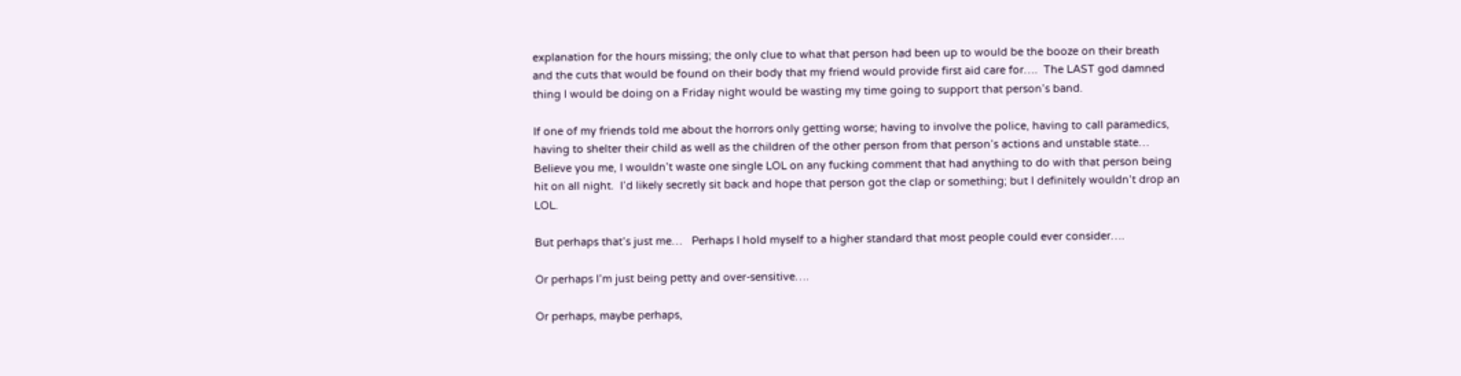explanation for the hours missing; the only clue to what that person had been up to would be the booze on their breath and the cuts that would be found on their body that my friend would provide first aid care for….  The LAST god damned thing I would be doing on a Friday night would be wasting my time going to support that person’s band.

If one of my friends told me about the horrors only getting worse; having to involve the police, having to call paramedics, having to shelter their child as well as the children of the other person from that person’s actions and unstable state…  Believe you me, I wouldn’t waste one single LOL on any fucking comment that had anything to do with that person being hit on all night.  I’d likely secretly sit back and hope that person got the clap or something; but I definitely wouldn’t drop an LOL.

But perhaps that’s just me…   Perhaps I hold myself to a higher standard that most people could ever consider….

Or perhaps I’m just being petty and over-sensitive….

Or perhaps, maybe perhaps,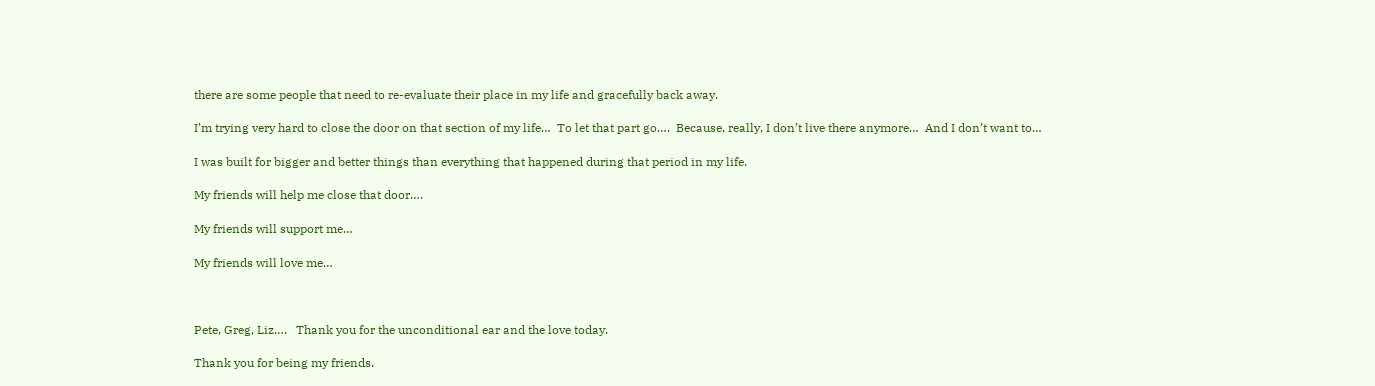there are some people that need to re-evaluate their place in my life and gracefully back away.

I’m trying very hard to close the door on that section of my life…  To let that part go….  Because, really, I don’t live there anymore…  And I don’t want to…

I was built for bigger and better things than everything that happened during that period in my life.

My friends will help me close that door….

My friends will support me…

My friends will love me…



Pete, Greg, Liz….   Thank you for the unconditional ear and the love today.

Thank you for being my friends.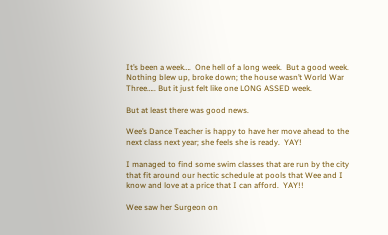It’s been a week….  One hell of a long week.  But a good week.  Nothing blew up, broke down; the house wasn’t World War Three….. But it just felt like one LONG ASSED week.

But at least there was good news.

Wee’s Dance Teacher is happy to have her move ahead to the next class next year; she feels she is ready.  YAY!

I managed to find some swim classes that are run by the city that fit around our hectic schedule at pools that Wee and I know and love at a price that I can afford.  YAY!!

Wee saw her Surgeon on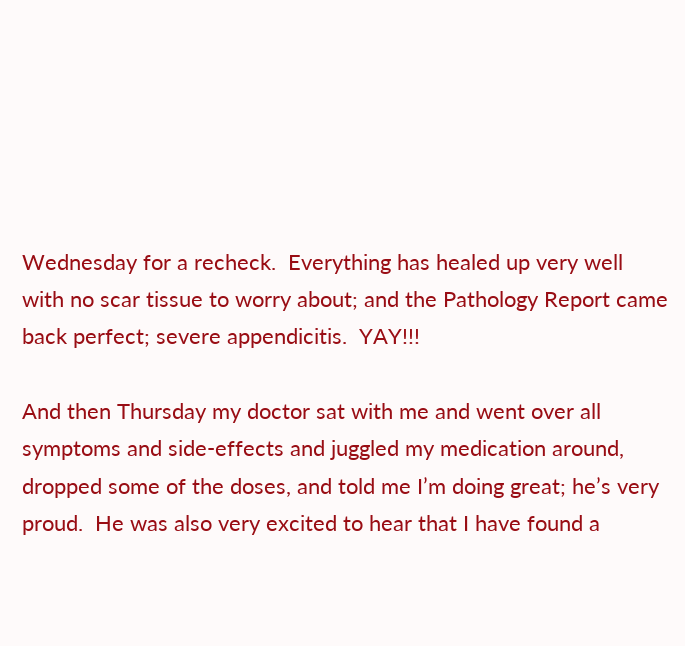Wednesday for a recheck.  Everything has healed up very well with no scar tissue to worry about; and the Pathology Report came back perfect; severe appendicitis.  YAY!!!

And then Thursday my doctor sat with me and went over all symptoms and side-effects and juggled my medication around, dropped some of the doses, and told me I’m doing great; he’s very proud.  He was also very excited to hear that I have found a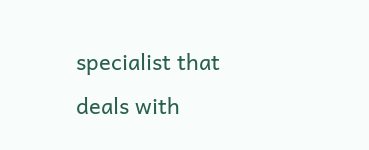specialist that deals with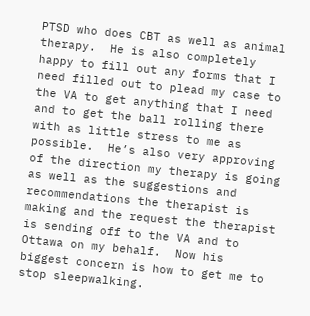PTSD who does CBT as well as animal therapy.  He is also completely happy to fill out any forms that I need filled out to plead my case to the VA to get anything that I need and to get the ball rolling there with as little stress to me as possible.  He’s also very approving of the direction my therapy is going as well as the suggestions and recommendations the therapist is making and the request the therapist is sending off to the VA and to Ottawa on my behalf.  Now his biggest concern is how to get me to stop sleepwalking.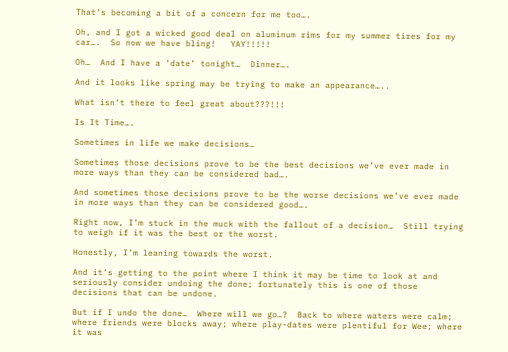That’s becoming a bit of a concern for me too….

Oh, and I got a wicked good deal on aluminum rims for my summer tires for my car….  So now we have bling!   YAY!!!!!

Oh…  And I have a ‘date’ tonight…  Dinner….

And it looks like spring may be trying to make an appearance…..

What isn’t there to feel great about???!!!

Is It Time….

Sometimes in life we make decisions…

Sometimes those decisions prove to be the best decisions we’ve ever made in more ways than they can be considered bad….

And sometimes those decisions prove to be the worse decisions we’ve ever made in more ways than they can be considered good….

Right now, I’m stuck in the muck with the fallout of a decision…  Still trying to weigh if it was the best or the worst.

Honestly, I’m leaning towards the worst.

And it’s getting to the point where I think it may be time to look at and seriously consider undoing the done; fortunately this is one of those decisions that can be undone.

But if I undo the done…  Where will we go…?  Back to where waters were calm; where friends were blocks away; where play-dates were plentiful for Wee; where it was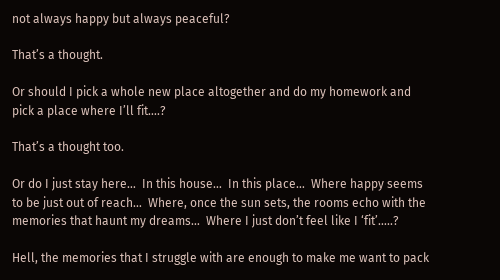not always happy but always peaceful?

That’s a thought.

Or should I pick a whole new place altogether and do my homework and pick a place where I’ll fit….?

That’s a thought too.

Or do I just stay here…  In this house…  In this place…  Where happy seems to be just out of reach…  Where, once the sun sets, the rooms echo with the memories that haunt my dreams…  Where I just don’t feel like I ‘fit’…..?

Hell, the memories that I struggle with are enough to make me want to pack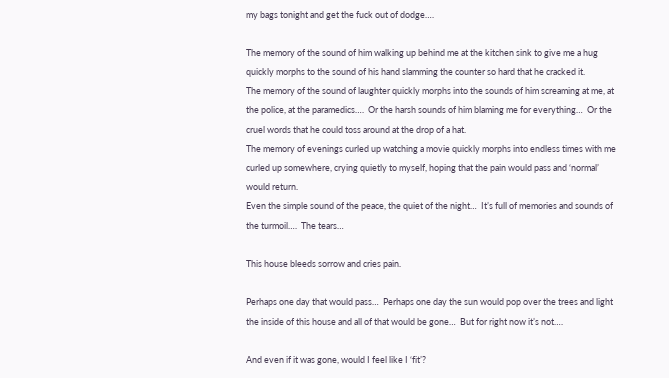my bags tonight and get the fuck out of dodge….

The memory of the sound of him walking up behind me at the kitchen sink to give me a hug quickly morphs to the sound of his hand slamming the counter so hard that he cracked it.
The memory of the sound of laughter quickly morphs into the sounds of him screaming at me, at the police, at the paramedics….  Or the harsh sounds of him blaming me for everything…  Or the cruel words that he could toss around at the drop of a hat.
The memory of evenings curled up watching a movie quickly morphs into endless times with me curled up somewhere, crying quietly to myself, hoping that the pain would pass and ‘normal’ would return.
Even the simple sound of the peace, the quiet of the night…  It’s full of memories and sounds of the turmoil….  The tears…

This house bleeds sorrow and cries pain.

Perhaps one day that would pass…  Perhaps one day the sun would pop over the trees and light the inside of this house and all of that would be gone…  But for right now it’s not….

And even if it was gone, would I feel like I ‘fit’?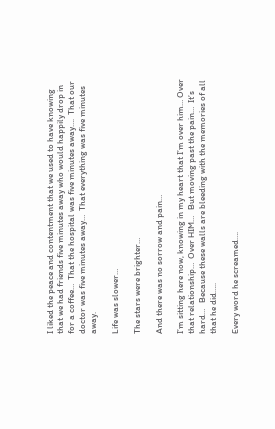I liked the peace and contentment that we used to have knowing that we had friends five minutes away who would happily drop in for a coffee…  That the hospital was five minutes away….  That our doctor was five minutes away…  That everything was five minutes away.

Life was slower…

The stars were brighter…

And there was no sorrow and pain…

I’m sitting here now, knowing in my heart that I’m over him… Over that relationship…  Over HIM…   But moving past the pain…  It’s hard…   Because these walls are bleeding with the memories of all that he did…..

Every word he screamed….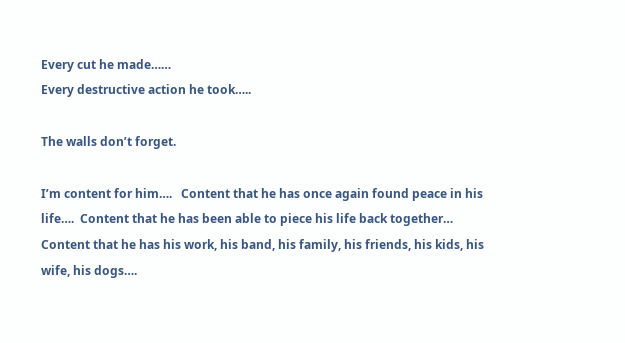Every cut he made……
Every destructive action he took…..

The walls don’t forget.

I’m content for him….   Content that he has once again found peace in his life….  Content that he has been able to piece his life back together…   Content that he has his work, his band, his family, his friends, his kids, his wife, his dogs….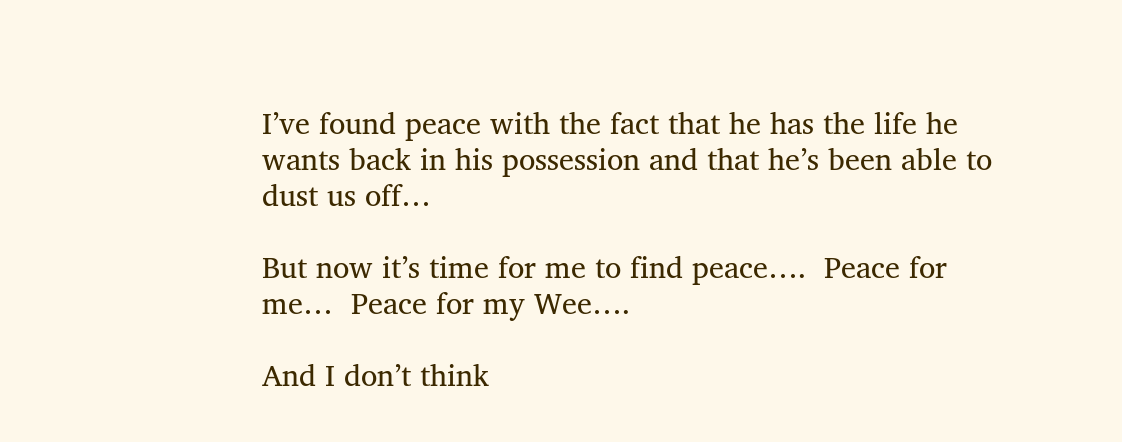I’ve found peace with the fact that he has the life he wants back in his possession and that he’s been able to dust us off…

But now it’s time for me to find peace….  Peace for me…  Peace for my Wee….

And I don’t think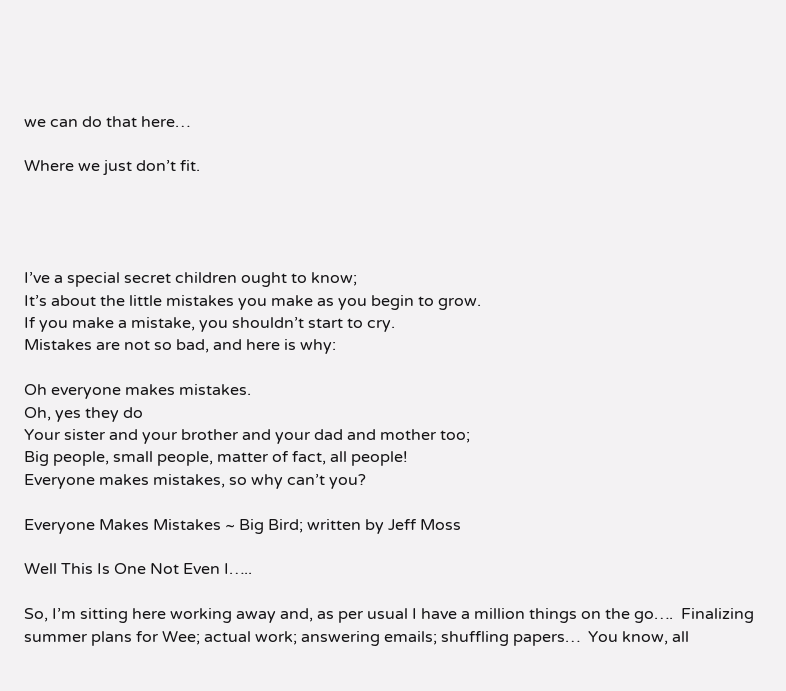we can do that here…

Where we just don’t fit.




I’ve a special secret children ought to know;
It’s about the little mistakes you make as you begin to grow.
If you make a mistake, you shouldn’t start to cry.
Mistakes are not so bad, and here is why:

Oh everyone makes mistakes.
Oh, yes they do
Your sister and your brother and your dad and mother too;
Big people, small people, matter of fact, all people!
Everyone makes mistakes, so why can’t you?

Everyone Makes Mistakes ~ Big Bird; written by Jeff Moss

Well This Is One Not Even I…..

So, I’m sitting here working away and, as per usual I have a million things on the go….  Finalizing summer plans for Wee; actual work; answering emails; shuffling papers…  You know, all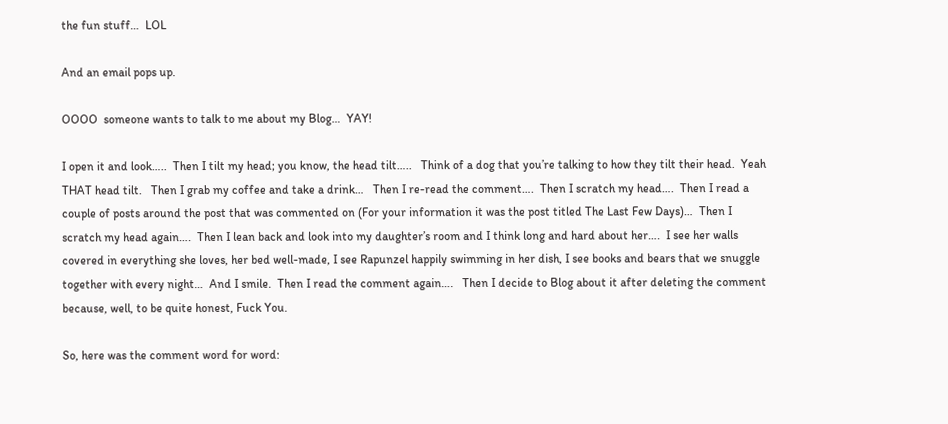the fun stuff…  LOL

And an email pops up.

OOOO  someone wants to talk to me about my Blog…  YAY!

I open it and look…..  Then I tilt my head; you know, the head tilt…..   Think of a dog that you’re talking to how they tilt their head.  Yeah THAT head tilt.   Then I grab my coffee and take a drink…   Then I re-read the comment….  Then I scratch my head….  Then I read a couple of posts around the post that was commented on (For your information it was the post titled The Last Few Days)…  Then I scratch my head again….  Then I lean back and look into my daughter’s room and I think long and hard about her….  I see her walls covered in everything she loves, her bed well-made, I see Rapunzel happily swimming in her dish, I see books and bears that we snuggle together with every night…  And I smile.  Then I read the comment again….   Then I decide to Blog about it after deleting the comment because, well, to be quite honest, Fuck You.

So, here was the comment word for word: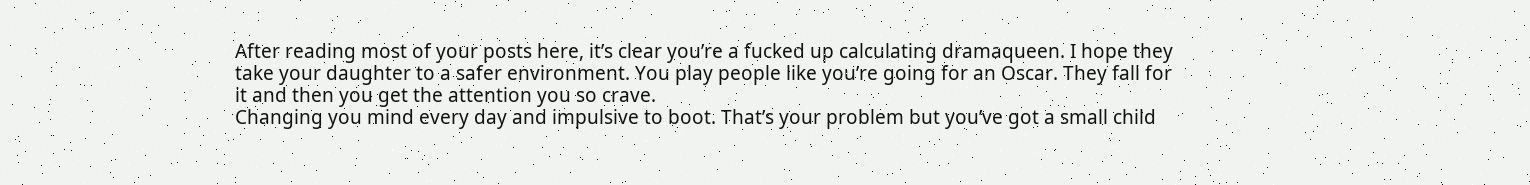After reading most of your posts here, it’s clear you’re a fucked up calculating dramaqueen. I hope they take your daughter to a safer environment. You play people like you’re going for an Oscar. They fall for it and then you get the attention you so crave.
Changing you mind every day and impulsive to boot. That’s your problem but you’ve got a small child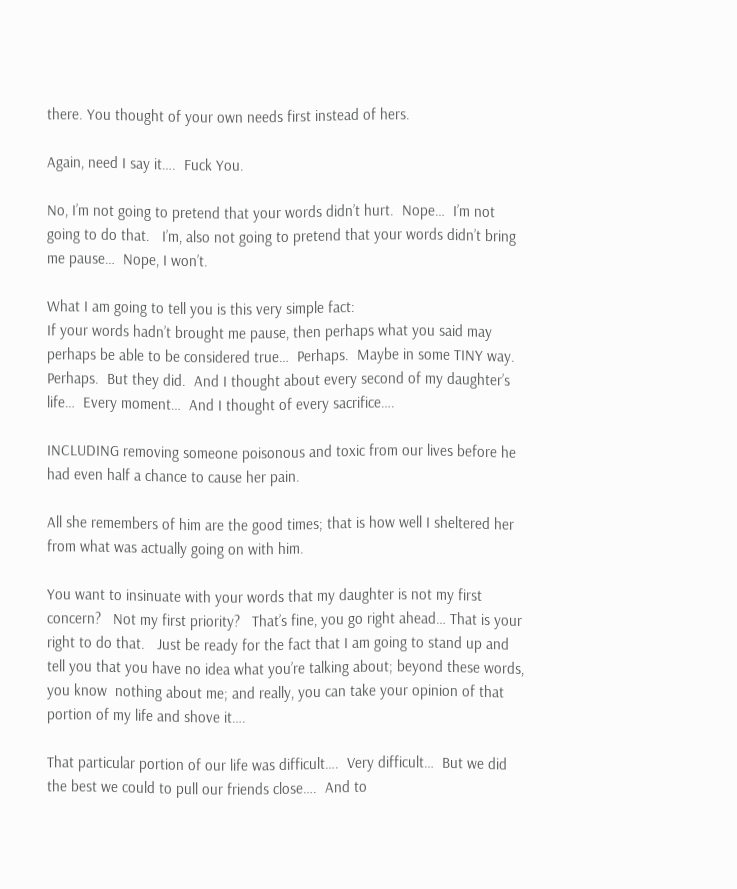there. You thought of your own needs first instead of hers.

Again, need I say it….  Fuck You.

No, I’m not going to pretend that your words didn’t hurt.  Nope…  I’m not going to do that.   I’m, also not going to pretend that your words didn’t bring me pause…  Nope, I won’t.

What I am going to tell you is this very simple fact:
If your words hadn’t brought me pause, then perhaps what you said may perhaps be able to be considered true…  Perhaps.  Maybe in some TINY way.  Perhaps.  But they did.  And I thought about every second of my daughter’s life…  Every moment…  And I thought of every sacrifice….

INCLUDING removing someone poisonous and toxic from our lives before he had even half a chance to cause her pain.

All she remembers of him are the good times; that is how well I sheltered her from what was actually going on with him.

You want to insinuate with your words that my daughter is not my first concern?   Not my first priority?   That’s fine, you go right ahead… That is your right to do that.   Just be ready for the fact that I am going to stand up and tell you that you have no idea what you’re talking about; beyond these words, you know  nothing about me; and really, you can take your opinion of that portion of my life and shove it….

That particular portion of our life was difficult….  Very difficult…  But we did the best we could to pull our friends close….  And to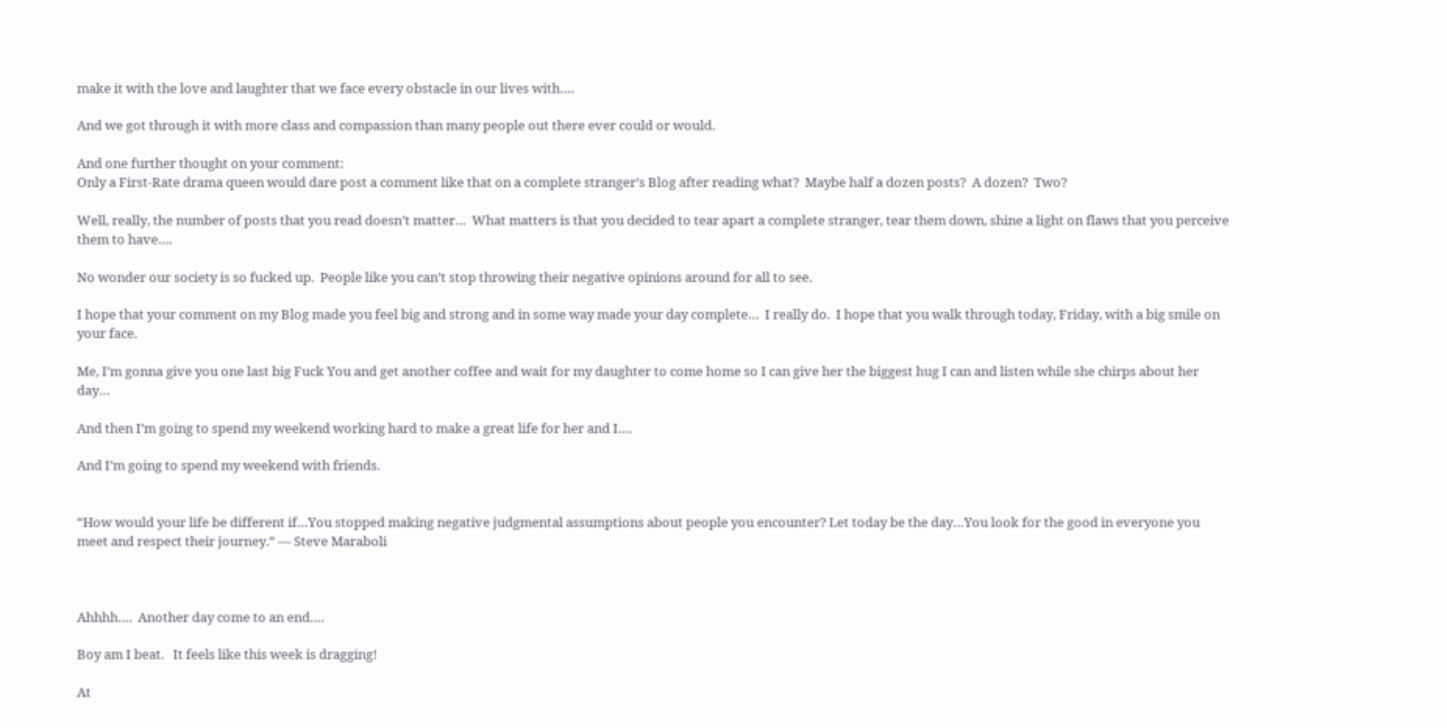make it with the love and laughter that we face every obstacle in our lives with….

And we got through it with more class and compassion than many people out there ever could or would.

And one further thought on your comment:
Only a First-Rate drama queen would dare post a comment like that on a complete stranger’s Blog after reading what?  Maybe half a dozen posts?  A dozen?  Two?

Well, really, the number of posts that you read doesn’t matter…  What matters is that you decided to tear apart a complete stranger, tear them down, shine a light on flaws that you perceive them to have….

No wonder our society is so fucked up.  People like you can’t stop throwing their negative opinions around for all to see.

I hope that your comment on my Blog made you feel big and strong and in some way made your day complete…  I really do.  I hope that you walk through today, Friday, with a big smile on your face.

Me, I’m gonna give you one last big Fuck You and get another coffee and wait for my daughter to come home so I can give her the biggest hug I can and listen while she chirps about her day…

And then I’m going to spend my weekend working hard to make a great life for her and I….

And I’m going to spend my weekend with friends.


“How would your life be different if…You stopped making negative judgmental assumptions about people you encounter? Let today be the day…You look for the good in everyone you meet and respect their journey.” ― Steve Maraboli



Ahhhh….  Another day come to an end….

Boy am I beat.   It feels like this week is dragging!

At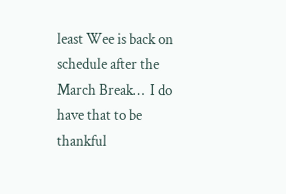least Wee is back on schedule after the March Break…  I do have that to be thankful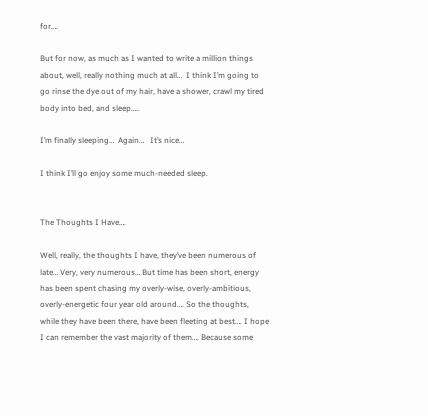for….

But for now, as much as I wanted to write a million things about, well, really nothing much at all…  I think I’m going to go rinse the dye out of my hair, have a shower, crawl my tired body into bed, and sleep…..

I’m finally sleeping…  Again…   It’s nice…

I think I’ll go enjoy some much-needed sleep.


The Thoughts I Have….

Well, really, the thoughts I have, they’ve been numerous of late… Very, very numerous… But time has been short, energy has been spent chasing my overly-wise, overly-ambitious, overly-energetic four year old around…. So the thoughts, while they have been there, have been fleeting at best…. I hope I can remember the vast majority of them…. Because some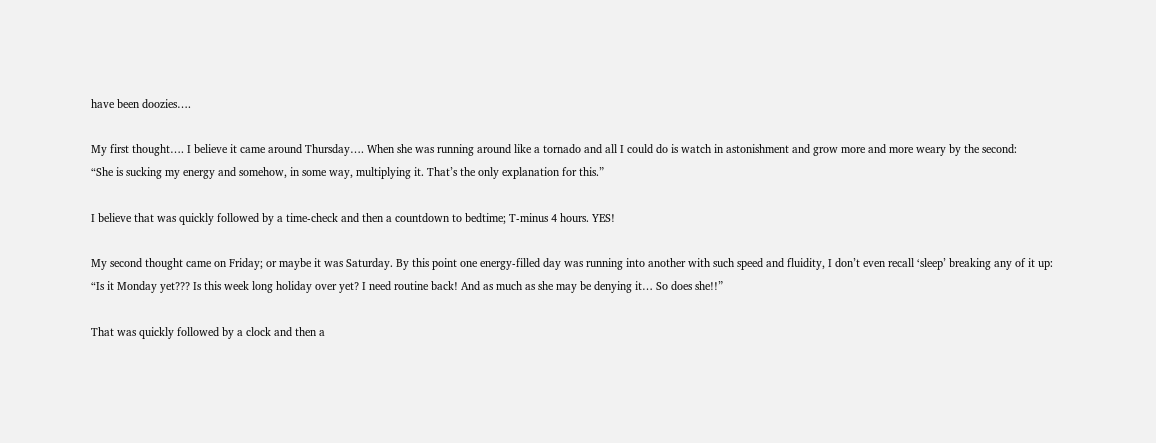have been doozies….

My first thought…. I believe it came around Thursday…. When she was running around like a tornado and all I could do is watch in astonishment and grow more and more weary by the second:
“She is sucking my energy and somehow, in some way, multiplying it. That’s the only explanation for this.”

I believe that was quickly followed by a time-check and then a countdown to bedtime; T-minus 4 hours. YES!

My second thought came on Friday; or maybe it was Saturday. By this point one energy-filled day was running into another with such speed and fluidity, I don’t even recall ‘sleep’ breaking any of it up:
“Is it Monday yet??? Is this week long holiday over yet? I need routine back! And as much as she may be denying it… So does she!!”

That was quickly followed by a clock and then a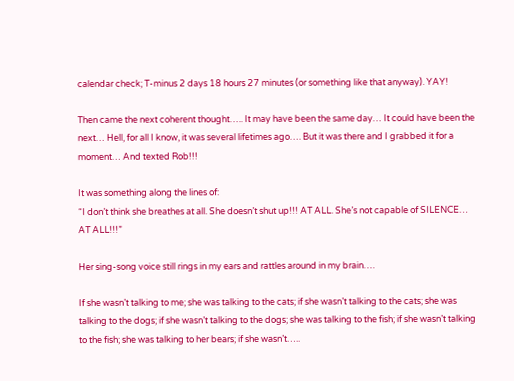calendar check; T-minus 2 days 18 hours 27 minutes (or something like that anyway). YAY!

Then came the next coherent thought….. It may have been the same day… It could have been the next… Hell, for all I know, it was several lifetimes ago…. But it was there and I grabbed it for a moment… And texted Rob!!!

It was something along the lines of:
“I don’t think she breathes at all. She doesn’t shut up!!! AT ALL. She’s not capable of SILENCE… AT ALL!!!”

Her sing-song voice still rings in my ears and rattles around in my brain….

If she wasn’t talking to me; she was talking to the cats; if she wasn’t talking to the cats; she was talking to the dogs; if she wasn’t talking to the dogs; she was talking to the fish; if she wasn’t talking to the fish; she was talking to her bears; if she wasn’t…..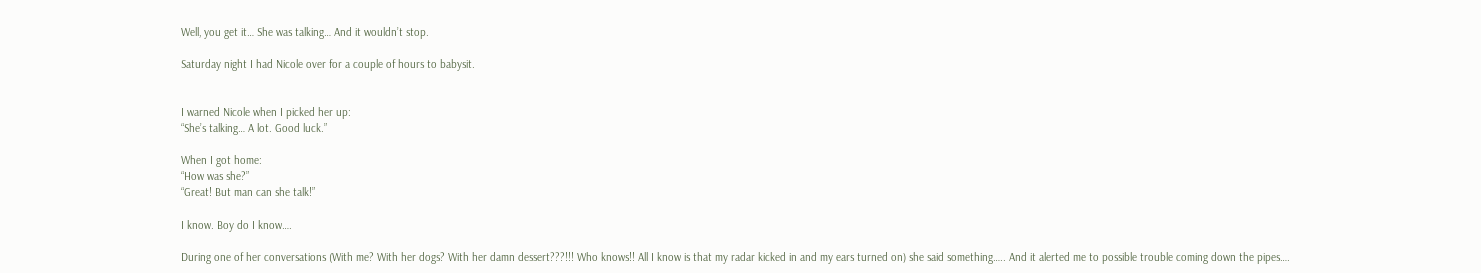Well, you get it… She was talking… And it wouldn’t stop.

Saturday night I had Nicole over for a couple of hours to babysit.


I warned Nicole when I picked her up:
“She’s talking… A lot. Good luck.”

When I got home:
“How was she?”
“Great! But man can she talk!”

I know. Boy do I know….

During one of her conversations (With me? With her dogs? With her damn dessert???!!! Who knows!! All I know is that my radar kicked in and my ears turned on) she said something….. And it alerted me to possible trouble coming down the pipes….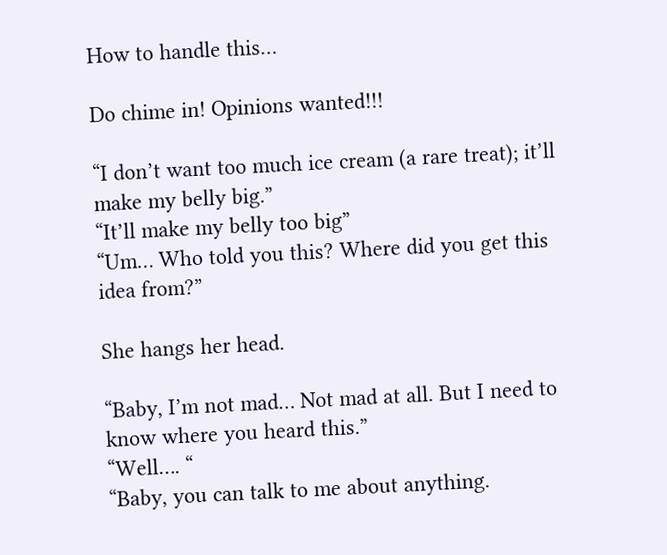How to handle this…

Do chime in! Opinions wanted!!!

“I don’t want too much ice cream (a rare treat); it’ll make my belly big.”
“It’ll make my belly too big”
“Um… Who told you this? Where did you get this idea from?”

She hangs her head.

“Baby, I’m not mad… Not mad at all. But I need to know where you heard this.”
“Well…. “
“Baby, you can talk to me about anything.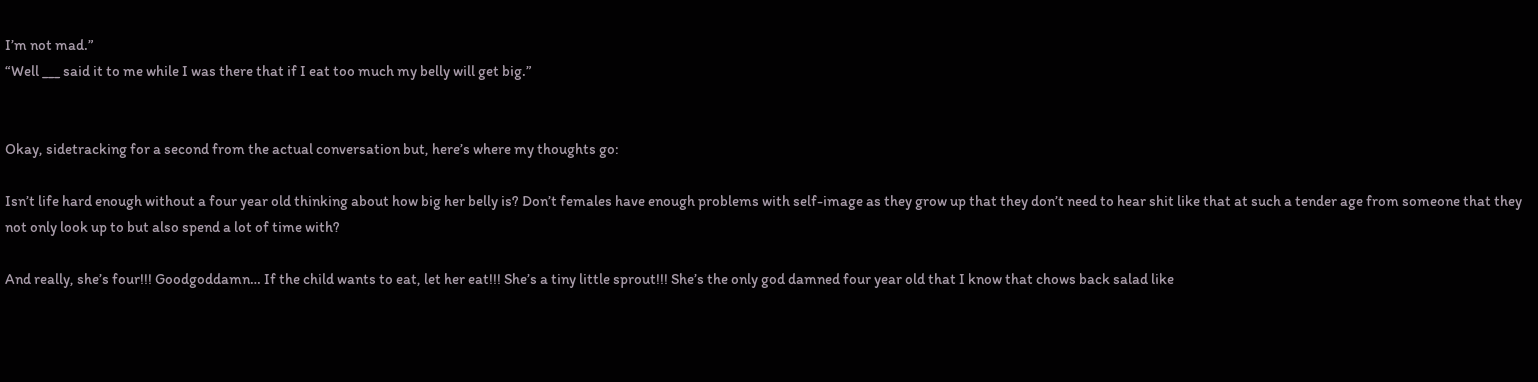I’m not mad.”
“Well ___ said it to me while I was there that if I eat too much my belly will get big.”


Okay, sidetracking for a second from the actual conversation but, here’s where my thoughts go:

Isn’t life hard enough without a four year old thinking about how big her belly is? Don’t females have enough problems with self-image as they grow up that they don’t need to hear shit like that at such a tender age from someone that they not only look up to but also spend a lot of time with?

And really, she’s four!!! Goodgoddamn… If the child wants to eat, let her eat!!! She’s a tiny little sprout!!! She’s the only god damned four year old that I know that chows back salad like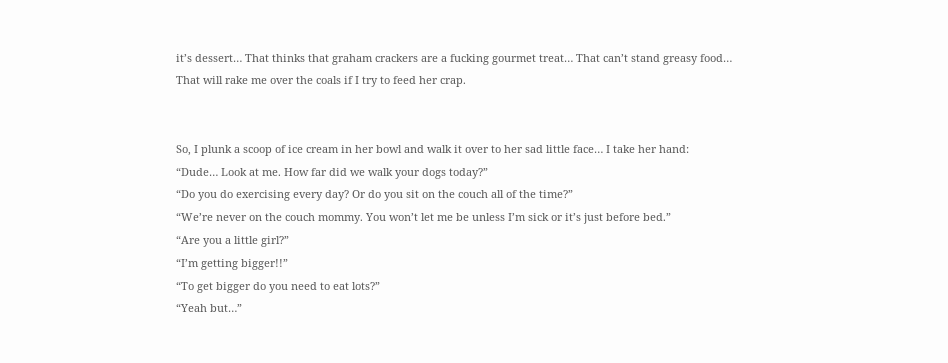it’s dessert… That thinks that graham crackers are a fucking gourmet treat… That can’t stand greasy food… That will rake me over the coals if I try to feed her crap.


So, I plunk a scoop of ice cream in her bowl and walk it over to her sad little face… I take her hand:
“Dude… Look at me. How far did we walk your dogs today?”
“Do you do exercising every day? Or do you sit on the couch all of the time?”
“We’re never on the couch mommy. You won’t let me be unless I’m sick or it’s just before bed.”
“Are you a little girl?”
“I’m getting bigger!!”
“To get bigger do you need to eat lots?”
“Yeah but…”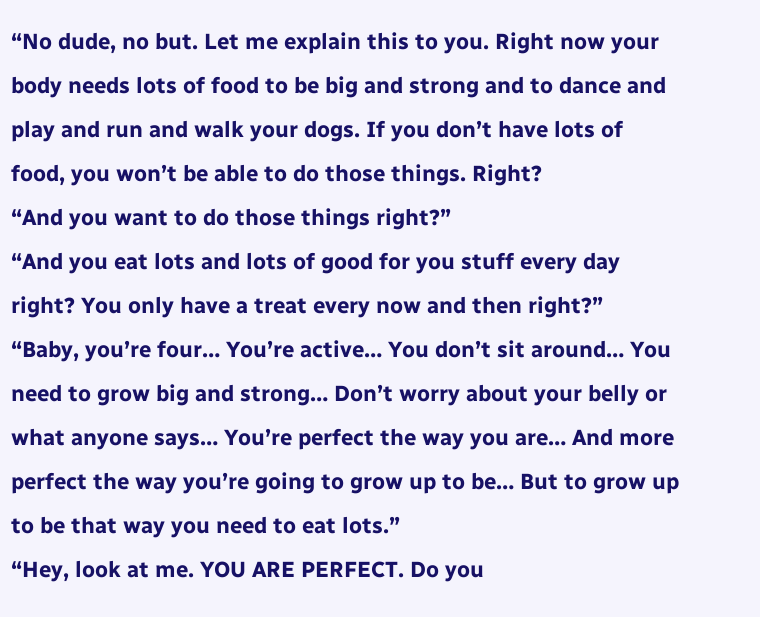“No dude, no but. Let me explain this to you. Right now your body needs lots of food to be big and strong and to dance and play and run and walk your dogs. If you don’t have lots of food, you won’t be able to do those things. Right?
“And you want to do those things right?”
“And you eat lots and lots of good for you stuff every day right? You only have a treat every now and then right?”
“Baby, you’re four… You’re active… You don’t sit around… You need to grow big and strong… Don’t worry about your belly or what anyone says… You’re perfect the way you are… And more perfect the way you’re going to grow up to be… But to grow up to be that way you need to eat lots.”
“Hey, look at me. YOU ARE PERFECT. Do you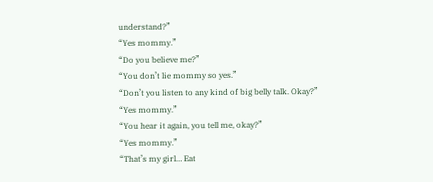understand?”
“Yes mommy.”
“Do you believe me?”
“You don’t lie mommy so yes.”
“Don’t you listen to any kind of big belly talk. Okay?”
“Yes mommy.”
“You hear it again, you tell me, okay?”
“Yes mommy.”
“That’s my girl… Eat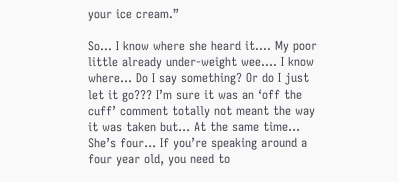your ice cream.”

So… I know where she heard it…. My poor little already under-weight wee…. I know where… Do I say something? Or do I just let it go??? I’m sure it was an ‘off the cuff’ comment totally not meant the way it was taken but… At the same time… She’s four… If you’re speaking around a four year old, you need to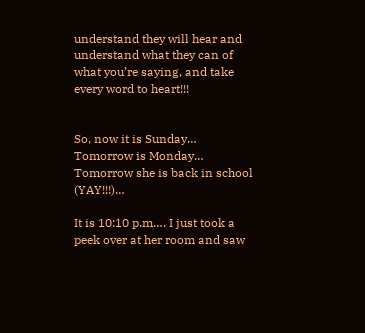understand they will hear and understand what they can of what you’re saying, and take every word to heart!!!


So, now it is Sunday… Tomorrow is Monday… Tomorrow she is back in school (YAY!!!)…

It is 10:10 p.m…. I just took a peek over at her room and saw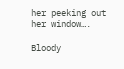her peeking out her window….

Bloody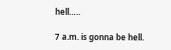hell…..

7 a.m. is gonna be hell.